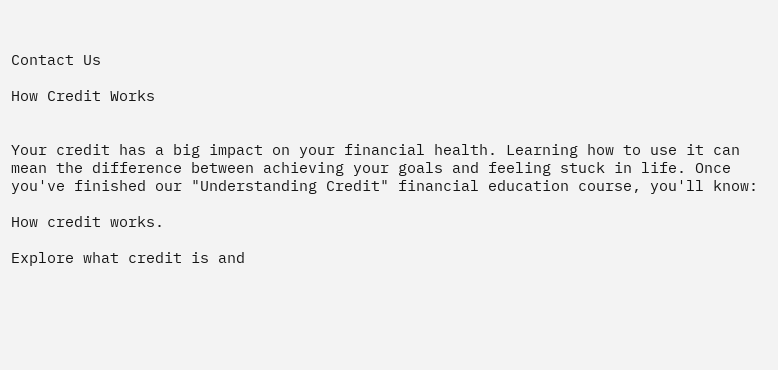Contact Us

How Credit Works


Your credit has a big impact on your financial health. Learning how to use it can mean the difference between achieving your goals and feeling stuck in life. Once you've finished our "Understanding Credit" financial education course, you'll know:

How credit works.

Explore what credit is and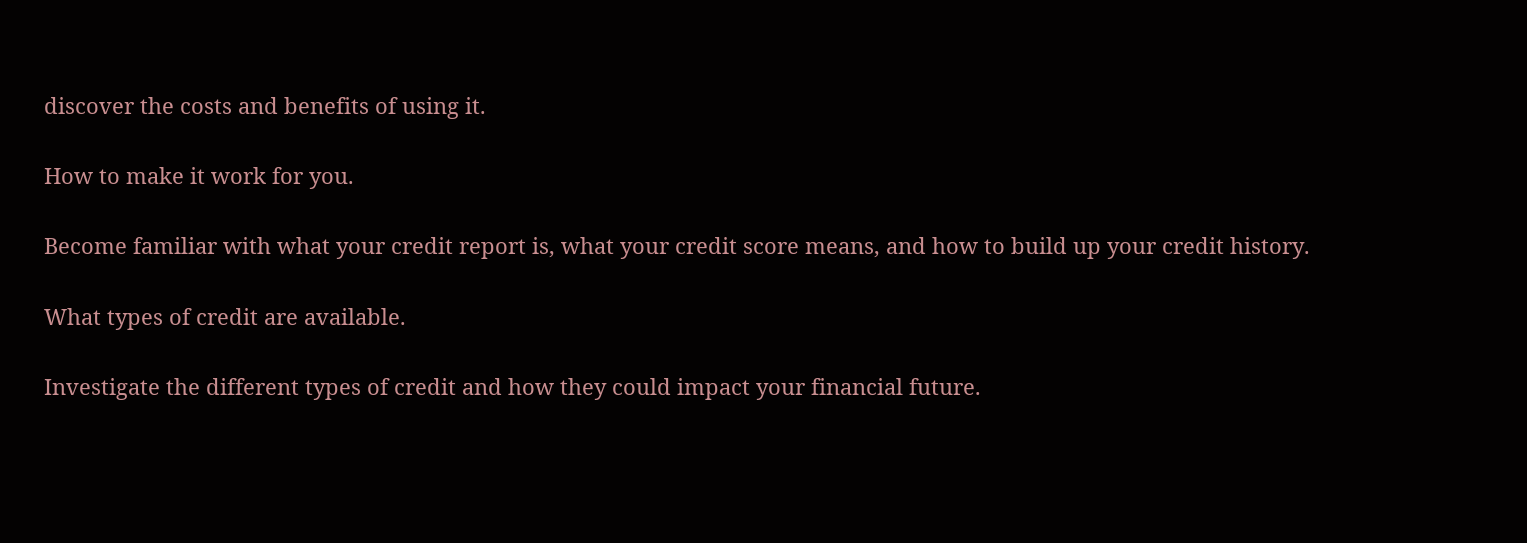discover the costs and benefits of using it.

How to make it work for you.

Become familiar with what your credit report is, what your credit score means, and how to build up your credit history.

What types of credit are available.

Investigate the different types of credit and how they could impact your financial future.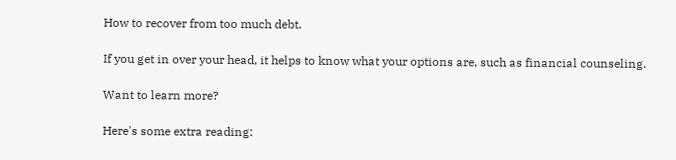How to recover from too much debt.

If you get in over your head, it helps to know what your options are, such as financial counseling.

Want to learn more?

Here's some extra reading: